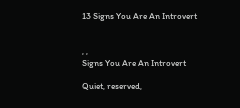13 Signs You Are An Introvert


, ,
Signs You Are An Introvert

Quiet, reserved,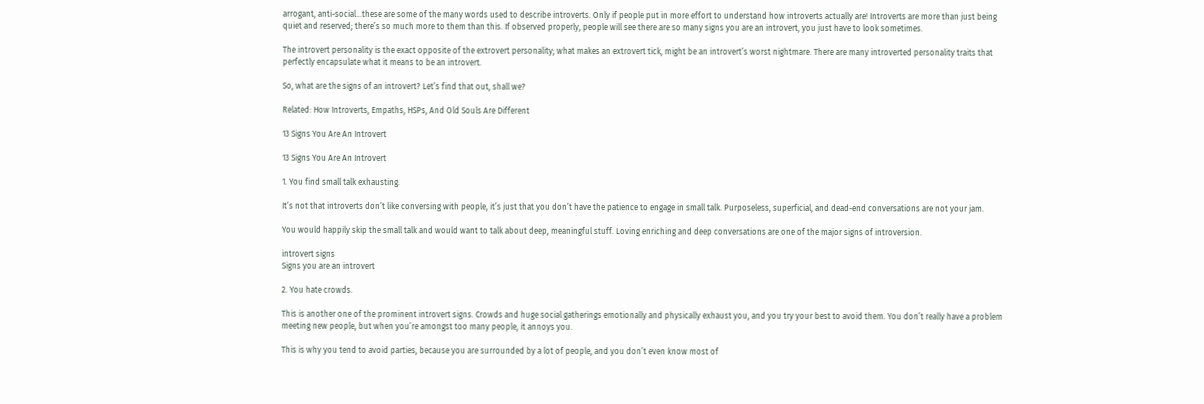arrogant, anti-social…these are some of the many words used to describe introverts. Only if people put in more effort to understand how introverts actually are! Introverts are more than just being quiet and reserved; there’s so much more to them than this. If observed properly, people will see there are so many signs you are an introvert, you just have to look sometimes.

The introvert personality is the exact opposite of the extrovert personality; what makes an extrovert tick, might be an introvert’s worst nightmare. There are many introverted personality traits that perfectly encapsulate what it means to be an introvert.

So, what are the signs of an introvert? Let’s find that out, shall we?

Related: How Introverts, Empaths, HSPs, And Old Souls Are Different

13 Signs You Are An Introvert

13 Signs You Are An Introvert

1. You find small talk exhausting.

It’s not that introverts don’t like conversing with people, it’s just that you don’t have the patience to engage in small talk. Purposeless, superficial, and dead-end conversations are not your jam.

You would happily skip the small talk and would want to talk about deep, meaningful stuff. Loving enriching and deep conversations are one of the major signs of introversion.

introvert signs
Signs you are an introvert

2. You hate crowds.

This is another one of the prominent introvert signs. Crowds and huge social gatherings emotionally and physically exhaust you, and you try your best to avoid them. You don’t really have a problem meeting new people, but when you’re amongst too many people, it annoys you.

This is why you tend to avoid parties, because you are surrounded by a lot of people, and you don’t even know most of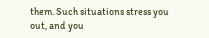them. Such situations stress you out, and you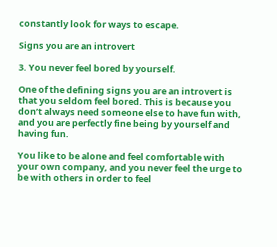constantly look for ways to escape.

Signs you are an introvert

3. You never feel bored by yourself.

One of the defining signs you are an introvert is that you seldom feel bored. This is because you don’t always need someone else to have fun with, and you are perfectly fine being by yourself and having fun.

You like to be alone and feel comfortable with your own company, and you never feel the urge to be with others in order to feel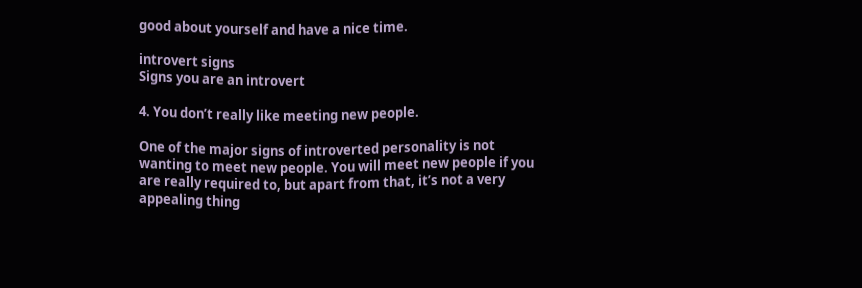good about yourself and have a nice time.

introvert signs
Signs you are an introvert

4. You don’t really like meeting new people.

One of the major signs of introverted personality is not wanting to meet new people. You will meet new people if you are really required to, but apart from that, it’s not a very appealing thing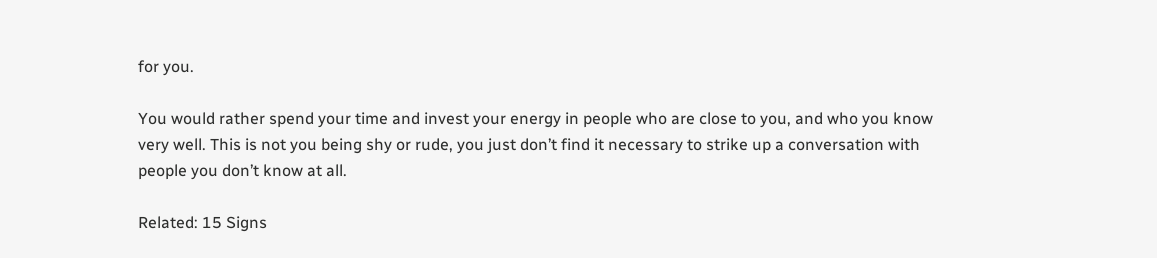for you.

You would rather spend your time and invest your energy in people who are close to you, and who you know very well. This is not you being shy or rude, you just don’t find it necessary to strike up a conversation with people you don’t know at all.

Related: 15 Signs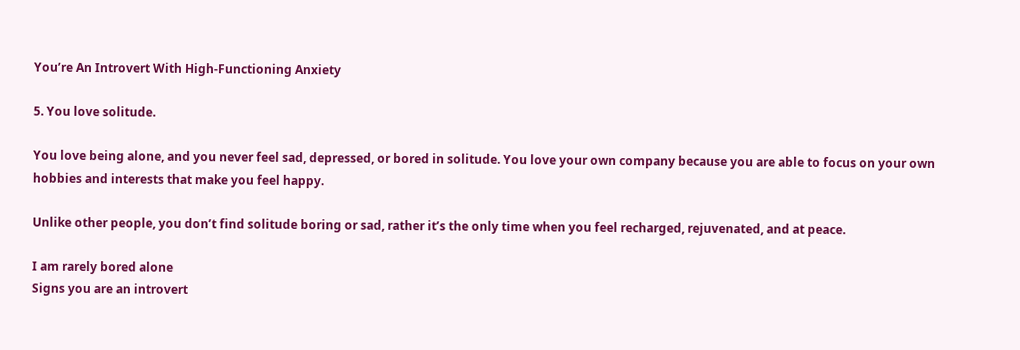You’re An Introvert With High-Functioning Anxiety

5. You love solitude.

You love being alone, and you never feel sad, depressed, or bored in solitude. You love your own company because you are able to focus on your own hobbies and interests that make you feel happy.

Unlike other people, you don’t find solitude boring or sad, rather it’s the only time when you feel recharged, rejuvenated, and at peace.

I am rarely bored alone
Signs you are an introvert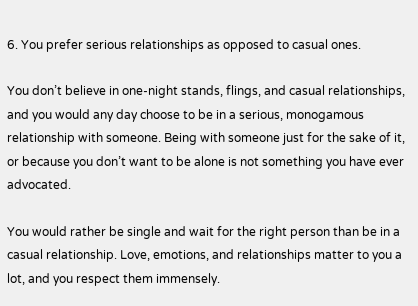6. You prefer serious relationships as opposed to casual ones.

You don’t believe in one-night stands, flings, and casual relationships, and you would any day choose to be in a serious, monogamous relationship with someone. Being with someone just for the sake of it, or because you don’t want to be alone is not something you have ever advocated.

You would rather be single and wait for the right person than be in a casual relationship. Love, emotions, and relationships matter to you a lot, and you respect them immensely.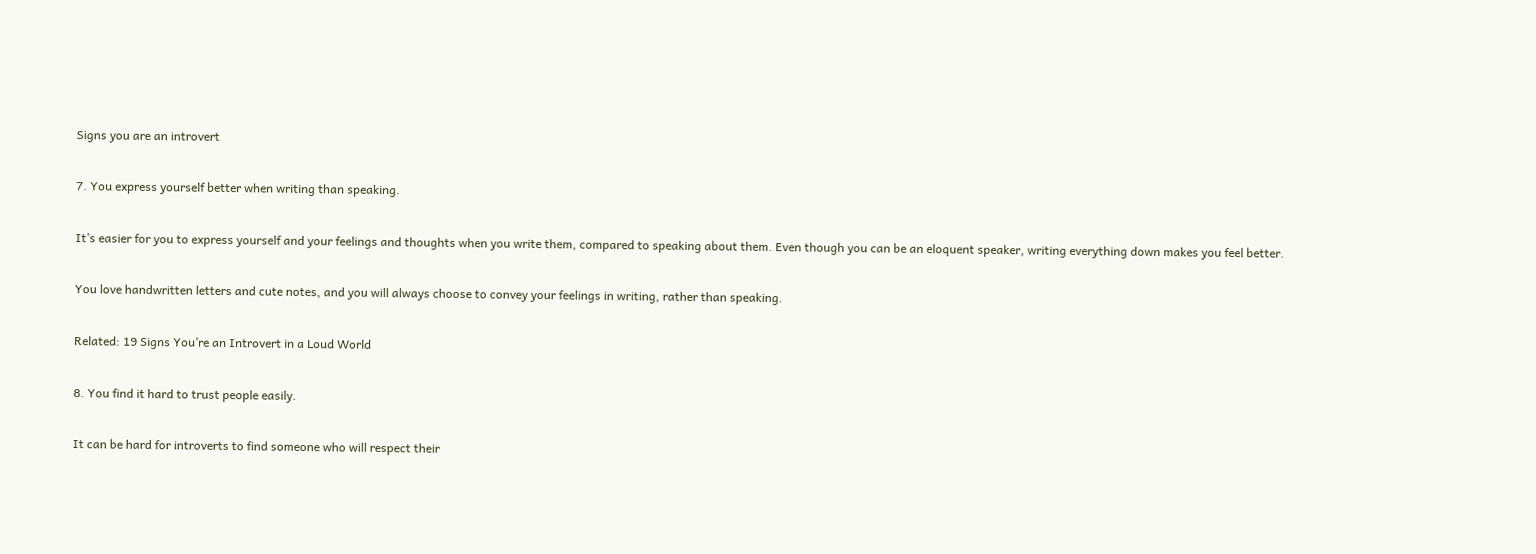Signs you are an introvert

7. You express yourself better when writing than speaking.

It’s easier for you to express yourself and your feelings and thoughts when you write them, compared to speaking about them. Even though you can be an eloquent speaker, writing everything down makes you feel better.

You love handwritten letters and cute notes, and you will always choose to convey your feelings in writing, rather than speaking.

Related: 19 Signs You’re an Introvert in a Loud World

8. You find it hard to trust people easily.

It can be hard for introverts to find someone who will respect their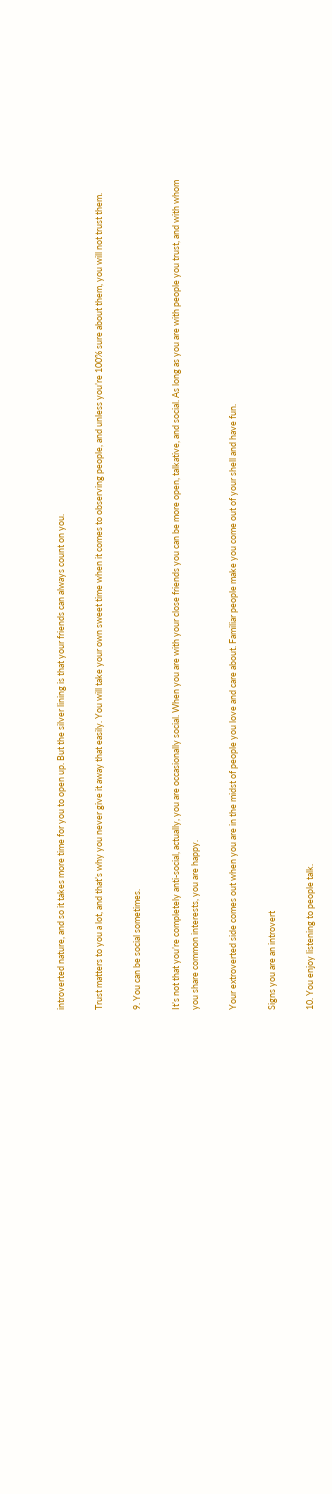introverted nature, and so it takes more time for you to open up. But the silver lining is that your friends can always count on you.

Trust matters to you a lot, and that’s why you never give it away that easily. You will take your own sweet time when it comes to observing people, and unless you’re 100% sure about them, you will not trust them.

9. You can be social sometimes.

It’s not that you’re completely anti-social, actually, you are occasionally social. When you are with your close friends you can be more open, talkative, and social. As long as you are with people you trust, and with whom you share common interests, you are happy.

Your extroverted side comes out when you are in the midst of people you love and care about. Familiar people make you come out of your shell and have fun.

Signs you are an introvert

10. You enjoy listening to people talk.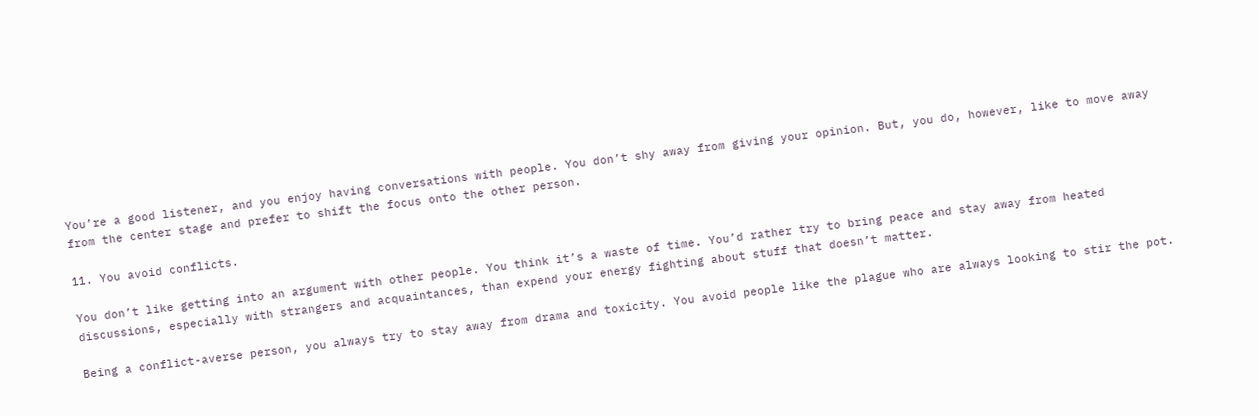You’re a good listener, and you enjoy having conversations with people. You don’t shy away from giving your opinion. But, you do, however, like to move away from the center stage and prefer to shift the focus onto the other person.

11. You avoid conflicts.

You don’t like getting into an argument with other people. You think it’s a waste of time. You’d rather try to bring peace and stay away from heated discussions, especially with strangers and acquaintances, than expend your energy fighting about stuff that doesn’t matter.

Being a conflict-averse person, you always try to stay away from drama and toxicity. You avoid people like the plague who are always looking to stir the pot.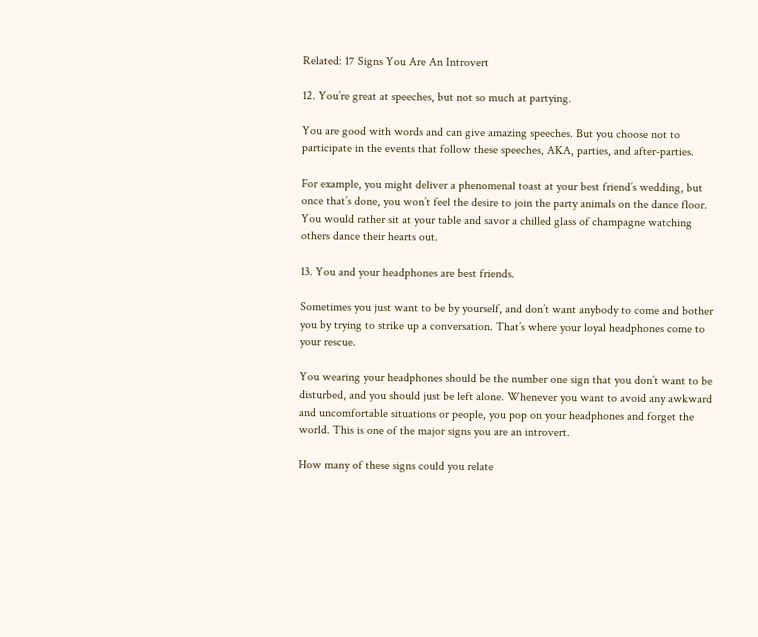Related: 17 Signs You Are An Introvert

12. You’re great at speeches, but not so much at partying.

You are good with words and can give amazing speeches. But you choose not to participate in the events that follow these speeches, AKA, parties, and after-parties.

For example, you might deliver a phenomenal toast at your best friend’s wedding, but once that’s done, you won’t feel the desire to join the party animals on the dance floor. You would rather sit at your table and savor a chilled glass of champagne watching others dance their hearts out.

13. You and your headphones are best friends.

Sometimes you just want to be by yourself, and don’t want anybody to come and bother you by trying to strike up a conversation. That’s where your loyal headphones come to your rescue.

You wearing your headphones should be the number one sign that you don’t want to be disturbed, and you should just be left alone. Whenever you want to avoid any awkward and uncomfortable situations or people, you pop on your headphones and forget the world. This is one of the major signs you are an introvert.

How many of these signs could you relate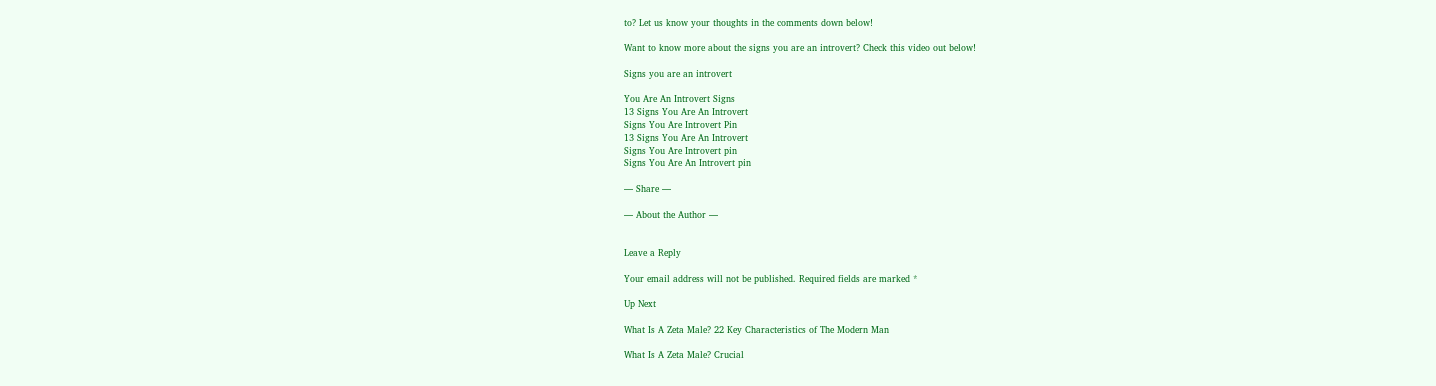to? Let us know your thoughts in the comments down below!

Want to know more about the signs you are an introvert? Check this video out below!

Signs you are an introvert

You Are An Introvert Signs
13 Signs You Are An Introvert
Signs You Are Introvert Pin
13 Signs You Are An Introvert
Signs You Are Introvert pin
Signs You Are An Introvert pin

— Share —

— About the Author —


Leave a Reply

Your email address will not be published. Required fields are marked *

Up Next

What Is A Zeta Male? 22 Key Characteristics of The Modern Man

What Is A Zeta Male? Crucial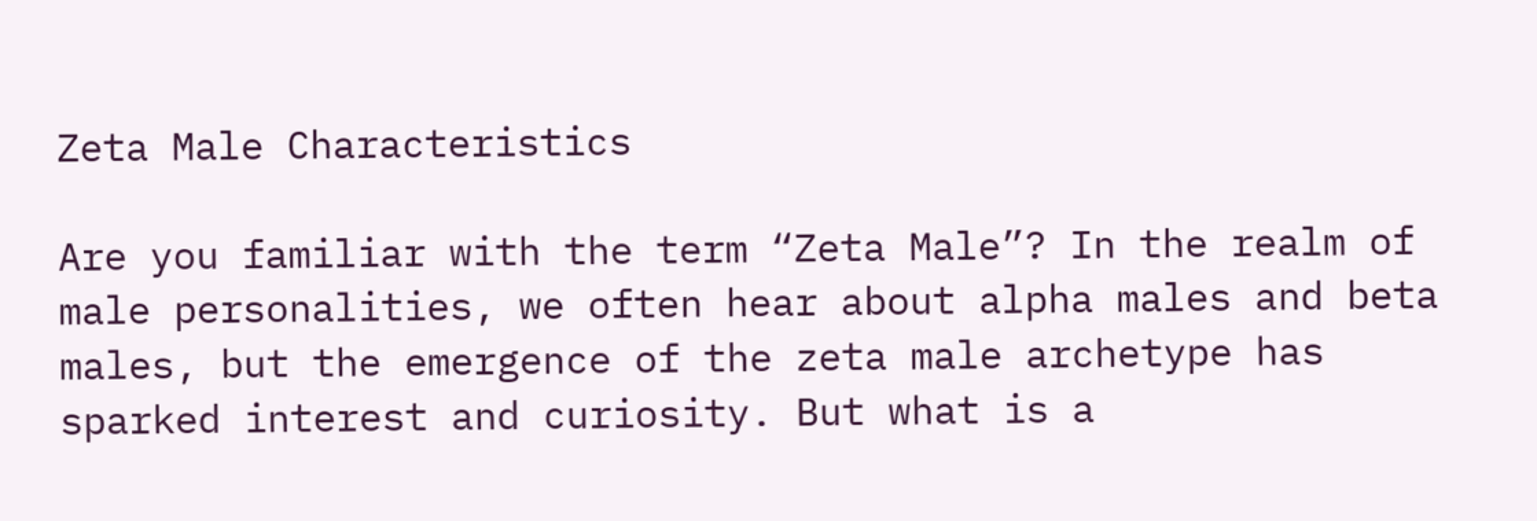Zeta Male Characteristics

Are you familiar with the term “Zeta Male”? In the realm of male personalities, we often hear about alpha males and beta males, but the emergence of the zeta male archetype has sparked interest and curiosity. But what is a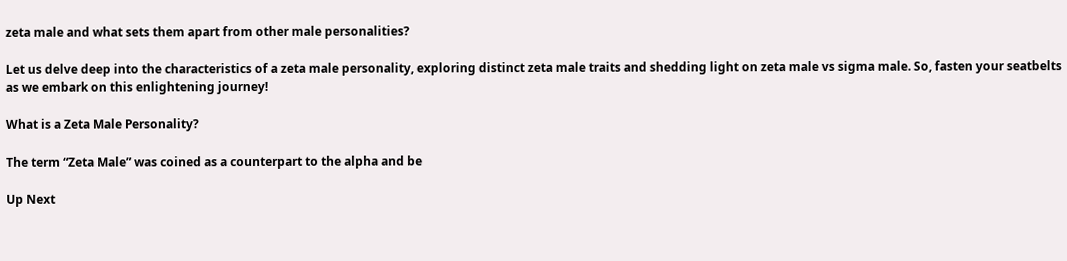zeta male and what sets them apart from other male personalities?

Let us delve deep into the characteristics of a zeta male personality, exploring distinct zeta male traits and shedding light on zeta male vs sigma male. So, fasten your seatbelts as we embark on this enlightening journey!

What is a Zeta Male Personality?

The term “Zeta Male” was coined as a counterpart to the alpha and be

Up Next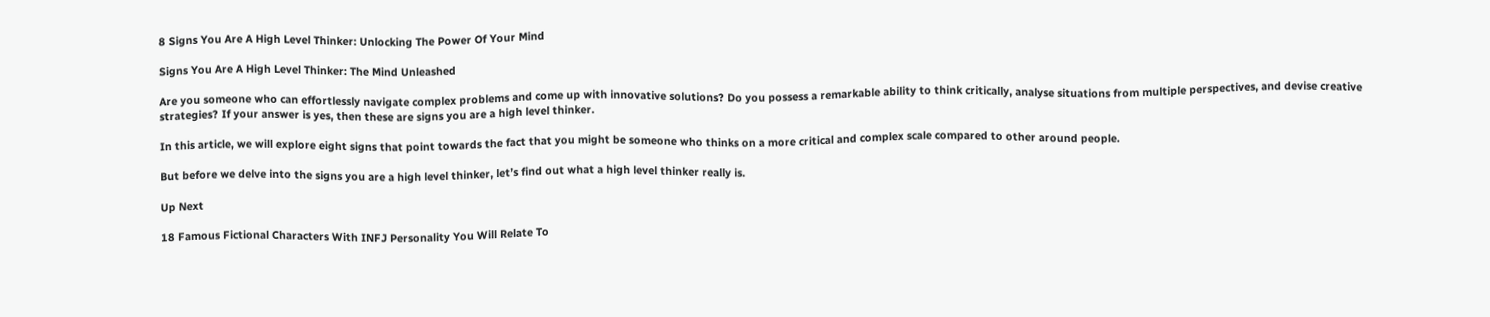8 Signs You Are A High Level Thinker: Unlocking The Power Of Your Mind

Signs You Are A High Level Thinker: The Mind Unleashed

Are you someone who can effortlessly navigate complex problems and come up with innovative solutions? Do you possess a remarkable ability to think critically, analyse situations from multiple perspectives, and devise creative strategies? If your answer is yes, then these are signs you are a high level thinker.

In this article, we will explore eight signs that point towards the fact that you might be someone who thinks on a more critical and complex scale compared to other around people.

But before we delve into the signs you are a high level thinker, let’s find out what a high level thinker really is.

Up Next

18 Famous Fictional Characters With INFJ Personality You Will Relate To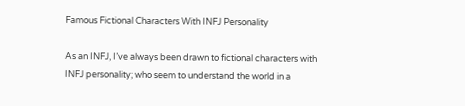Famous Fictional Characters With INFJ Personality

As an INFJ, I’ve always been drawn to fictional characters with INFJ personality; who seem to understand the world in a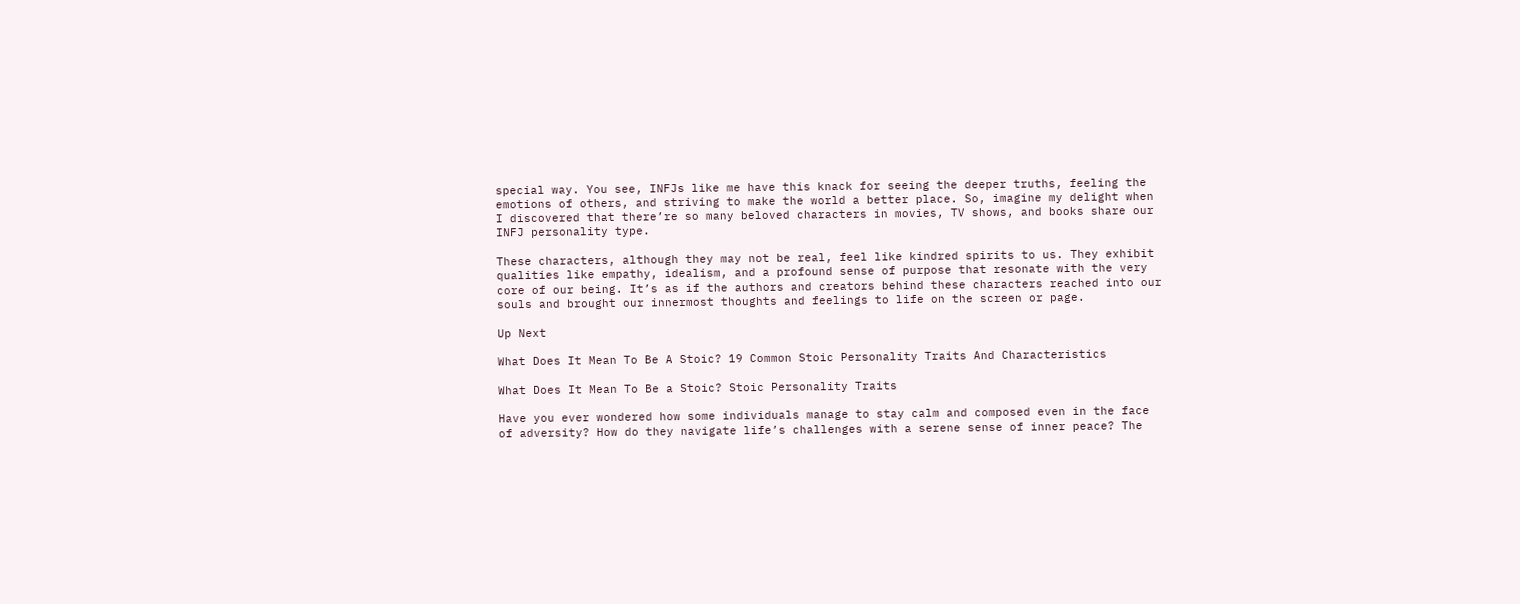special way. You see, INFJs like me have this knack for seeing the deeper truths, feeling the emotions of others, and striving to make the world a better place. So, imagine my delight when I discovered that there’re so many beloved characters in movies, TV shows, and books share our INFJ personality type.

These characters, although they may not be real, feel like kindred spirits to us. They exhibit qualities like empathy, idealism, and a profound sense of purpose that resonate with the very core of our being. It’s as if the authors and creators behind these characters reached into our souls and brought our innermost thoughts and feelings to life on the screen or page.

Up Next

What Does It Mean To Be A Stoic? 19 Common Stoic Personality Traits And Characteristics

What Does It Mean To Be a Stoic? Stoic Personality Traits

Have you ever wondered how some individuals manage to stay calm and composed even in the face of adversity? How do they navigate life’s challenges with a serene sense of inner peace? The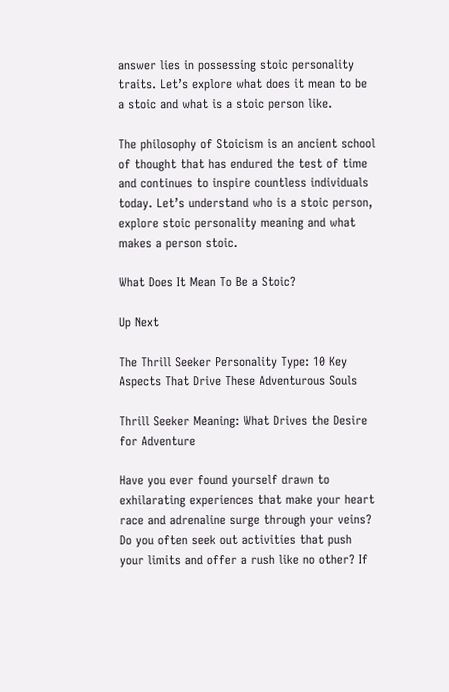answer lies in possessing stoic personality traits. Let’s explore what does it mean to be a stoic and what is a stoic person like.

The philosophy of Stoicism is an ancient school of thought that has endured the test of time and continues to inspire countless individuals today. Let’s understand who is a stoic person, explore stoic personality meaning and what makes a person stoic.

What Does It Mean To Be a Stoic?

Up Next

The Thrill Seeker Personality Type: 10 Key Aspects That Drive These Adventurous Souls

Thrill Seeker Meaning: What Drives the Desire for Adventure

Have you ever found yourself drawn to exhilarating experiences that make your heart race and adrenaline surge through your veins? Do you often seek out activities that push your limits and offer a rush like no other? If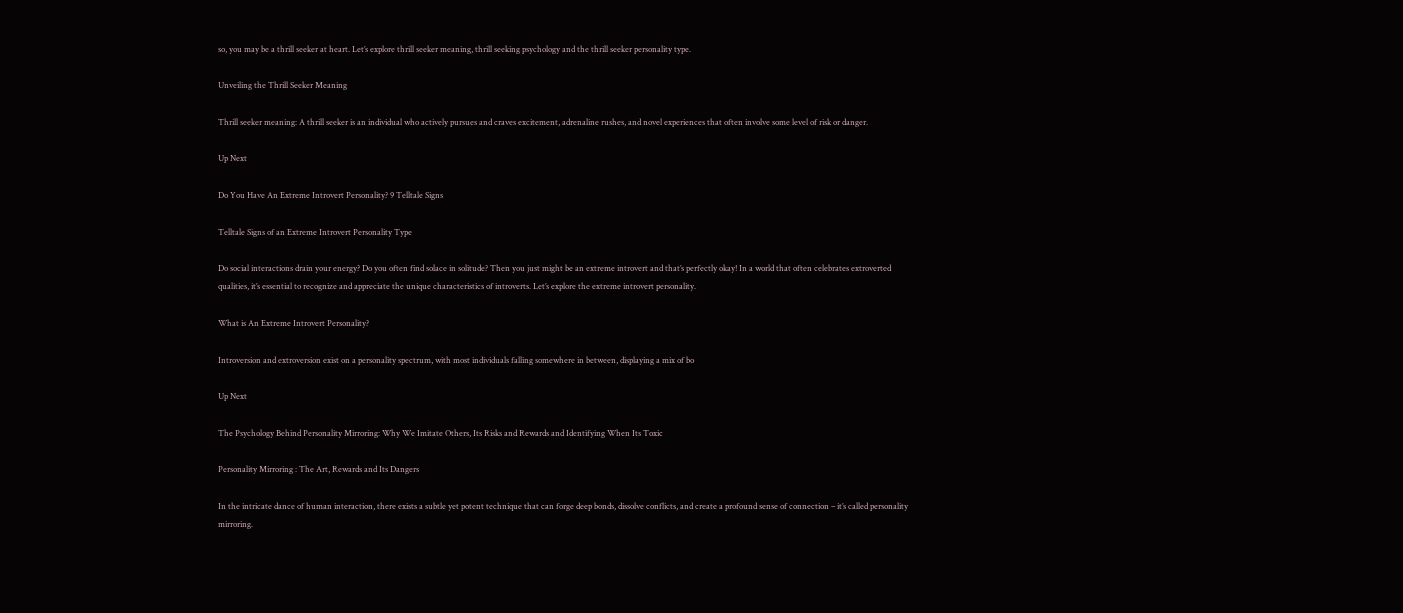so, you may be a thrill seeker at heart. Let’s explore thrill seeker meaning, thrill seeking psychology and the thrill seeker personality type.

Unveiling the Thrill Seeker Meaning

Thrill seeker meaning: A thrill seeker is an individual who actively pursues and craves excitement, adrenaline rushes, and novel experiences that often involve some level of risk or danger.

Up Next

Do You Have An Extreme Introvert Personality? 9 Telltale Signs

Telltale Signs of an Extreme Introvert Personality Type

Do social interactions drain your energy? Do you often find solace in solitude? Then you just might be an extreme introvert and that’s perfectly okay! In a world that often celebrates extroverted qualities, it’s essential to recognize and appreciate the unique characteristics of introverts. Let’s explore the extreme introvert personality.

What is An Extreme Introvert Personality?

Introversion and extroversion exist on a personality spectrum, with most individuals falling somewhere in between, displaying a mix of bo

Up Next

The Psychology Behind Personality Mirroring: Why We Imitate Others, Its Risks and Rewards and Identifying When Its Toxic

Personality Mirroring : The Art, Rewards and Its Dangers

In the intricate dance of human interaction, there exists a subtle yet potent technique that can forge deep bonds, dissolve conflicts, and create a profound sense of connection – it’s called personality mirroring.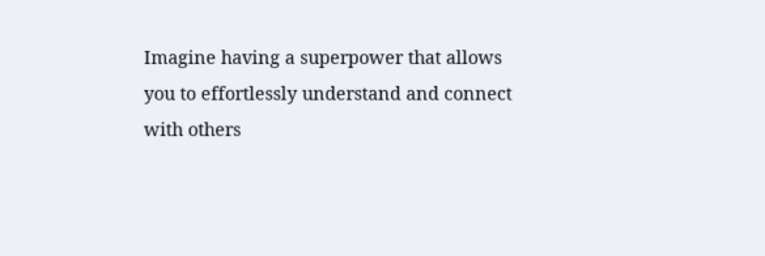Imagine having a superpower that allows you to effortlessly understand and connect with others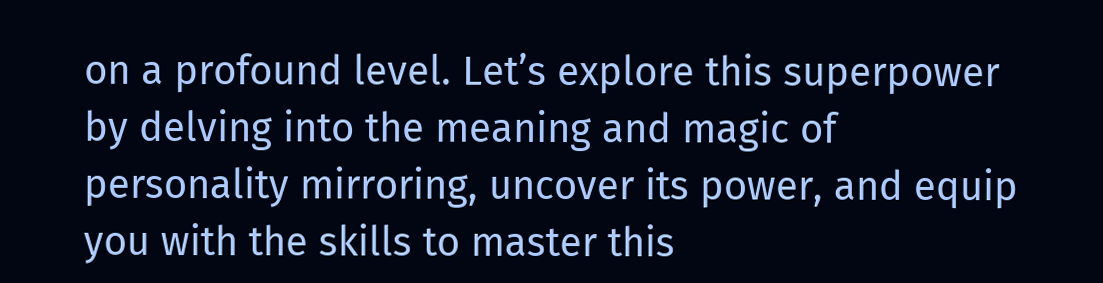on a profound level. Let’s explore this superpower by delving into the meaning and magic of personality mirroring, uncover its power, and equip you with the skills to master this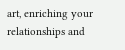art, enriching your relationships and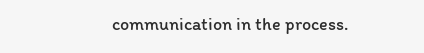communication in the process.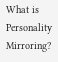What is Personality Mirroring?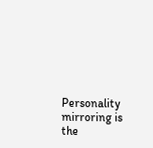Personality mirroring is the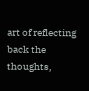art of reflecting back the thoughts,